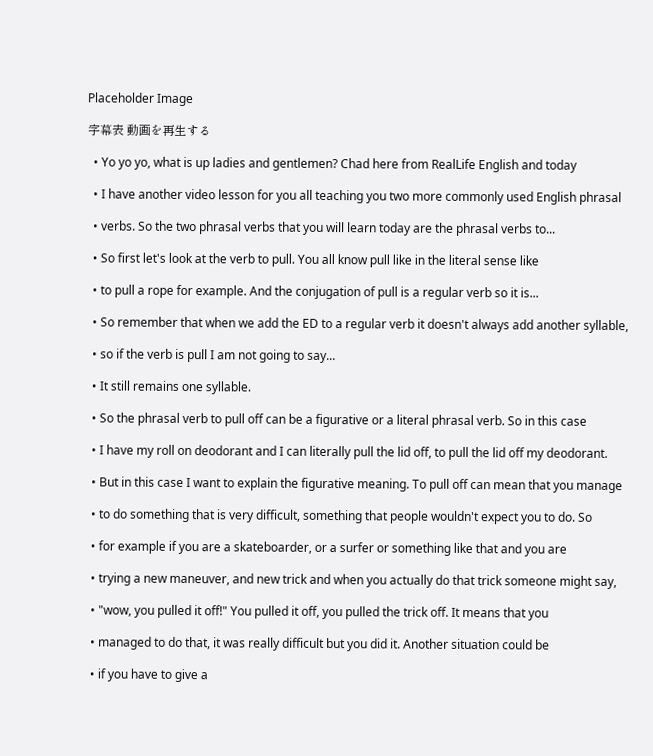Placeholder Image

字幕表 動画を再生する

  • Yo yo yo, what is up ladies and gentlemen? Chad here from RealLife English and today

  • I have another video lesson for you all teaching you two more commonly used English phrasal

  • verbs. So the two phrasal verbs that you will learn today are the phrasal verbs to...

  • So first let's look at the verb to pull. You all know pull like in the literal sense like

  • to pull a rope for example. And the conjugation of pull is a regular verb so it is...

  • So remember that when we add the ED to a regular verb it doesn't always add another syllable,

  • so if the verb is pull I am not going to say...

  • It still remains one syllable.

  • So the phrasal verb to pull off can be a figurative or a literal phrasal verb. So in this case

  • I have my roll on deodorant and I can literally pull the lid off, to pull the lid off my deodorant.

  • But in this case I want to explain the figurative meaning. To pull off can mean that you manage

  • to do something that is very difficult, something that people wouldn't expect you to do. So

  • for example if you are a skateboarder, or a surfer or something like that and you are

  • trying a new maneuver, and new trick and when you actually do that trick someone might say,

  • "wow, you pulled it off!" You pulled it off, you pulled the trick off. It means that you

  • managed to do that, it was really difficult but you did it. Another situation could be

  • if you have to give a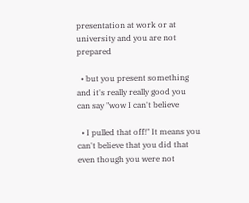presentation at work or at university and you are not prepared

  • but you present something and it's really really good you can say "wow I can't believe

  • I pulled that off!" It means you can't believe that you did that even though you were not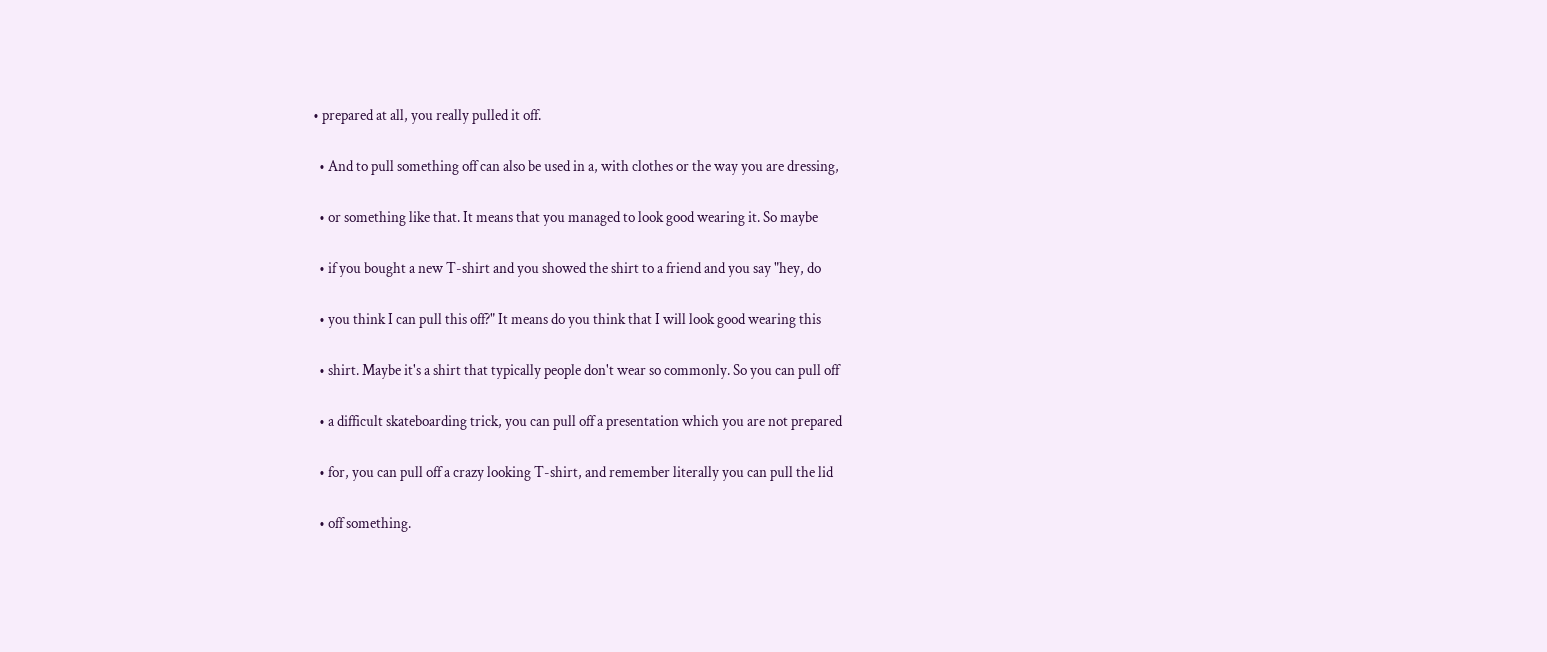• prepared at all, you really pulled it off.

  • And to pull something off can also be used in a, with clothes or the way you are dressing,

  • or something like that. It means that you managed to look good wearing it. So maybe

  • if you bought a new T-shirt and you showed the shirt to a friend and you say "hey, do

  • you think I can pull this off?" It means do you think that I will look good wearing this

  • shirt. Maybe it's a shirt that typically people don't wear so commonly. So you can pull off

  • a difficult skateboarding trick, you can pull off a presentation which you are not prepared

  • for, you can pull off a crazy looking T-shirt, and remember literally you can pull the lid

  • off something.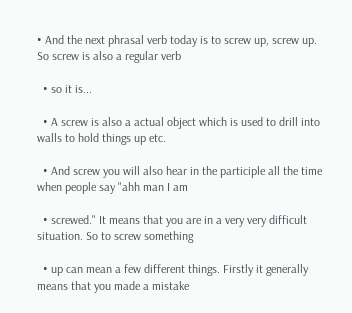• And the next phrasal verb today is to screw up, screw up. So screw is also a regular verb

  • so it is...

  • A screw is also a actual object which is used to drill into walls to hold things up etc.

  • And screw you will also hear in the participle all the time when people say "ahh man I am

  • screwed." It means that you are in a very very difficult situation. So to screw something

  • up can mean a few different things. Firstly it generally means that you made a mistake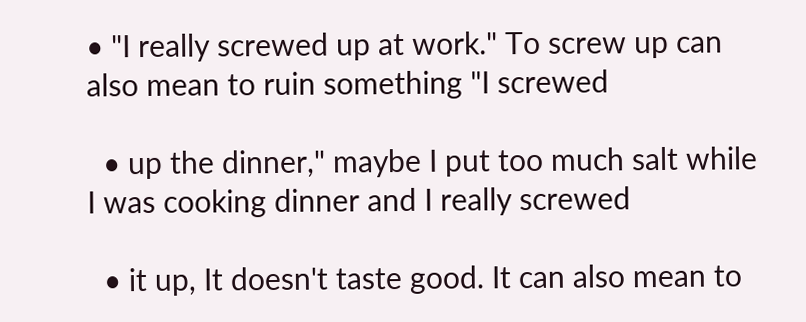• "I really screwed up at work." To screw up can also mean to ruin something "I screwed

  • up the dinner," maybe I put too much salt while I was cooking dinner and I really screwed

  • it up, It doesn't taste good. It can also mean to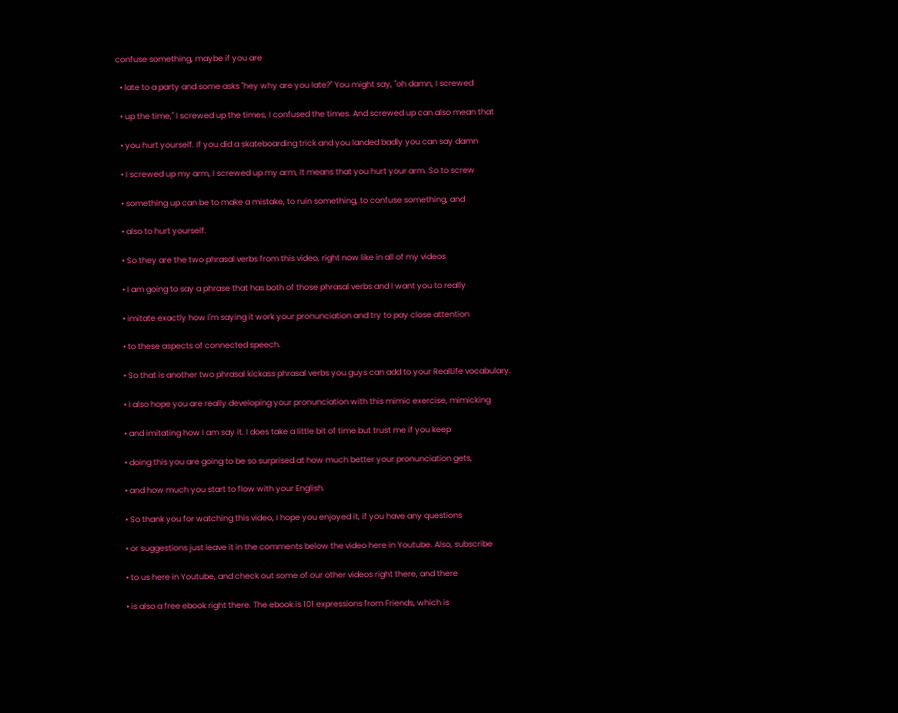confuse something, maybe if you are

  • late to a party and some asks "hey why are you late?" You might say, "oh damn, I screwed

  • up the time," I screwed up the times, I confused the times. And screwed up can also mean that

  • you hurt yourself. If you did a skateboarding trick and you landed badly you can say damn

  • I screwed up my arm, I screwed up my arm, It means that you hurt your arm. So to screw

  • something up can be to make a mistake, to ruin something, to confuse something, and

  • also to hurt yourself.

  • So they are the two phrasal verbs from this video, right now like in all of my videos

  • I am going to say a phrase that has both of those phrasal verbs and I want you to really

  • imitate exactly how I'm saying it work your pronunciation and try to pay close attention

  • to these aspects of connected speech.

  • So that is another two phrasal kickass phrasal verbs you guys can add to your RealLife vocabulary.

  • I also hope you are really developing your pronunciation with this mimic exercise, mimicking

  • and imitating how I am say it. I does take a little bit of time but trust me if you keep

  • doing this you are going to be so surprised at how much better your pronunciation gets,

  • and how much you start to flow with your English.

  • So thank you for watching this video, I hope you enjoyed it, if you have any questions

  • or suggestions just leave it in the comments below the video here in Youtube. Also, subscribe

  • to us here in Youtube, and check out some of our other videos right there, and there

  • is also a free ebook right there. The ebook is 101 expressions from Friends, which is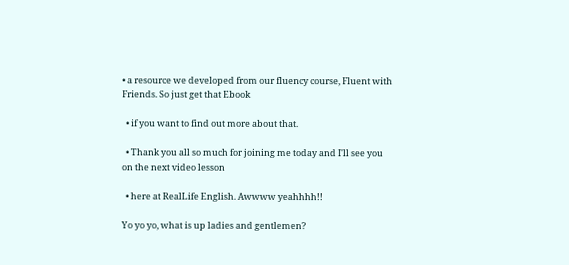• a resource we developed from our fluency course, Fluent with Friends. So just get that Ebook

  • if you want to find out more about that.

  • Thank you all so much for joining me today and I'll see you on the next video lesson

  • here at RealLife English. Awwww yeahhhh!!

Yo yo yo, what is up ladies and gentlemen?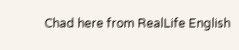Chad here from RealLife English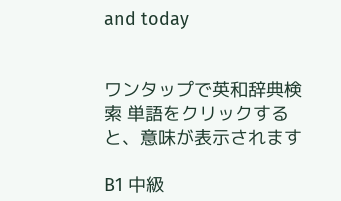and today


ワンタップで英和辞典検索 単語をクリックすると、意味が表示されます

B1 中級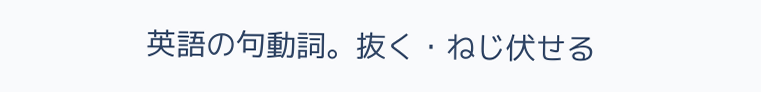英語の句動詞。抜く・ねじ伏せる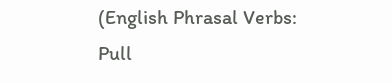(English Phrasal Verbs: Pull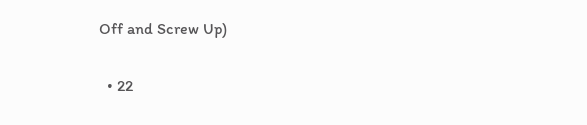Off and Screw Up)

  • 22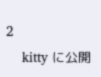2
    kitty に公開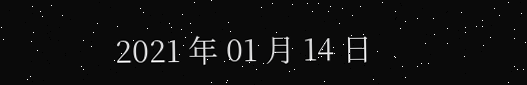2021 年 01 月 14 日